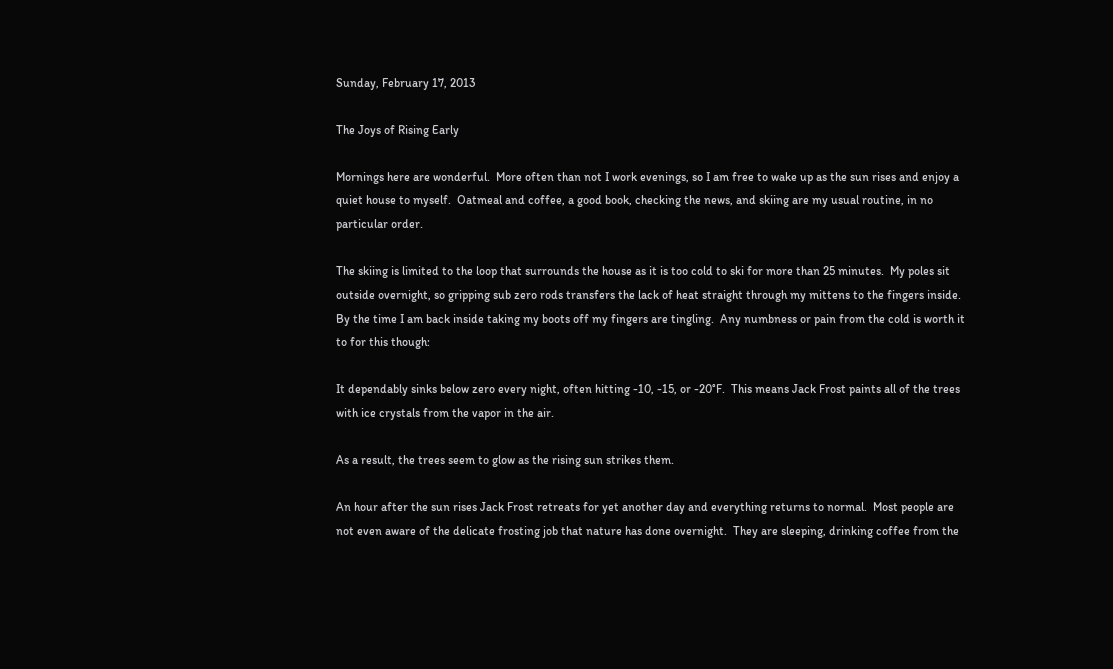Sunday, February 17, 2013

The Joys of Rising Early

Mornings here are wonderful.  More often than not I work evenings, so I am free to wake up as the sun rises and enjoy a quiet house to myself.  Oatmeal and coffee, a good book, checking the news, and skiing are my usual routine, in no particular order.

The skiing is limited to the loop that surrounds the house as it is too cold to ski for more than 25 minutes.  My poles sit outside overnight, so gripping sub zero rods transfers the lack of heat straight through my mittens to the fingers inside.  By the time I am back inside taking my boots off my fingers are tingling.  Any numbness or pain from the cold is worth it to for this though:

It dependably sinks below zero every night, often hitting -10, -15, or -20°F.  This means Jack Frost paints all of the trees with ice crystals from the vapor in the air.

As a result, the trees seem to glow as the rising sun strikes them.

An hour after the sun rises Jack Frost retreats for yet another day and everything returns to normal.  Most people are not even aware of the delicate frosting job that nature has done overnight.  They are sleeping, drinking coffee from the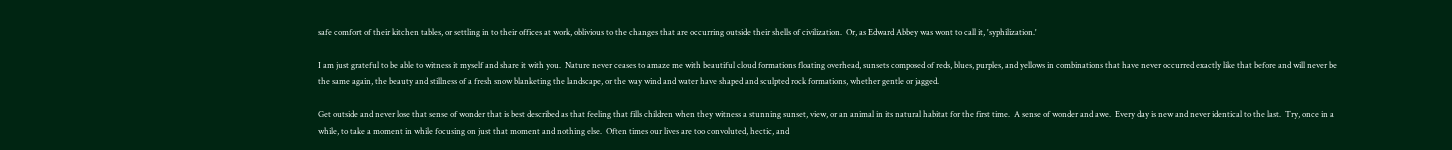safe comfort of their kitchen tables, or settling in to their offices at work, oblivious to the changes that are occurring outside their shells of civilization.  Or, as Edward Abbey was wont to call it, 'syphilization.'

I am just grateful to be able to witness it myself and share it with you.  Nature never ceases to amaze me with beautiful cloud formations floating overhead, sunsets composed of reds, blues, purples, and yellows in combinations that have never occurred exactly like that before and will never be the same again, the beauty and stillness of a fresh snow blanketing the landscape, or the way wind and water have shaped and sculpted rock formations, whether gentle or jagged.

Get outside and never lose that sense of wonder that is best described as that feeling that fills children when they witness a stunning sunset, view, or an animal in its natural habitat for the first time.  A sense of wonder and awe.  Every day is new and never identical to the last.  Try, once in a while, to take a moment in while focusing on just that moment and nothing else.  Often times our lives are too convoluted, hectic, and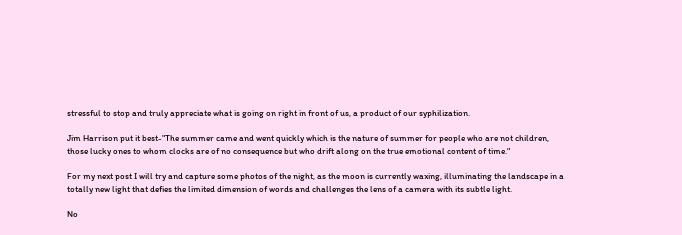stressful to stop and truly appreciate what is going on right in front of us, a product of our syphilization.

Jim Harrison put it best-"The summer came and went quickly which is the nature of summer for people who are not children, those lucky ones to whom clocks are of no consequence but who drift along on the true emotional content of time."

For my next post I will try and capture some photos of the night, as the moon is currently waxing, illuminating the landscape in a totally new light that defies the limited dimension of words and challenges the lens of a camera with its subtle light.

No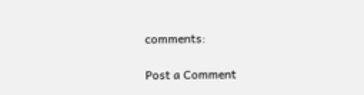comments:

Post a Comment